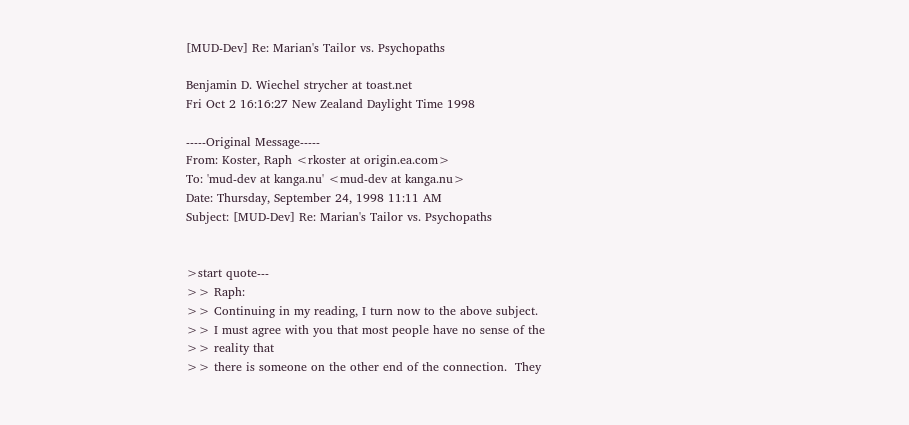[MUD-Dev] Re: Marian's Tailor vs. Psychopaths

Benjamin D. Wiechel strycher at toast.net
Fri Oct 2 16:16:27 New Zealand Daylight Time 1998

-----Original Message-----
From: Koster, Raph <rkoster at origin.ea.com>
To: 'mud-dev at kanga.nu' <mud-dev at kanga.nu>
Date: Thursday, September 24, 1998 11:11 AM
Subject: [MUD-Dev] Re: Marian's Tailor vs. Psychopaths


>start quote---
>> Raph:
>> Continuing in my reading, I turn now to the above subject.
>> I must agree with you that most people have no sense of the
>> reality that
>> there is someone on the other end of the connection.  They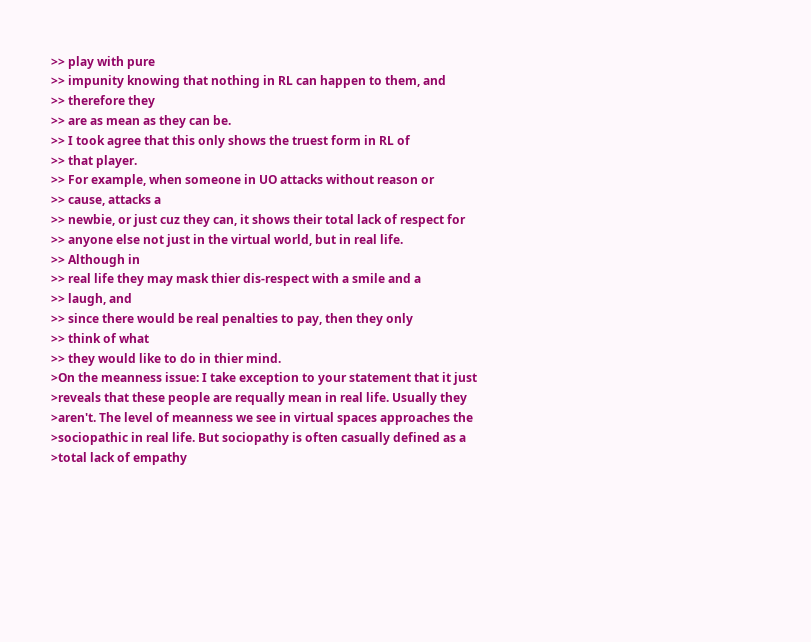>> play with pure
>> impunity knowing that nothing in RL can happen to them, and
>> therefore they
>> are as mean as they can be.
>> I took agree that this only shows the truest form in RL of
>> that player.
>> For example, when someone in UO attacks without reason or
>> cause, attacks a
>> newbie, or just cuz they can, it shows their total lack of respect for
>> anyone else not just in the virtual world, but in real life.
>> Although in
>> real life they may mask thier dis-respect with a smile and a
>> laugh, and
>> since there would be real penalties to pay, then they only
>> think of what
>> they would like to do in thier mind.
>On the meanness issue: I take exception to your statement that it just
>reveals that these people are requally mean in real life. Usually they
>aren't. The level of meanness we see in virtual spaces approaches the
>sociopathic in real life. But sociopathy is often casually defined as a
>total lack of empathy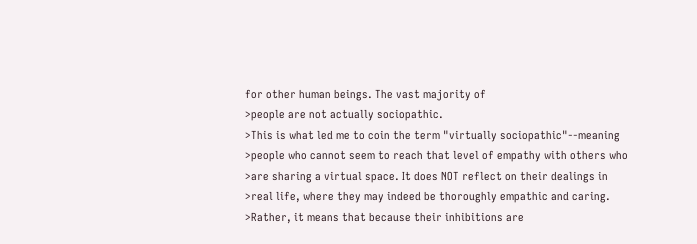for other human beings. The vast majority of
>people are not actually sociopathic.
>This is what led me to coin the term "virtually sociopathic"--meaning
>people who cannot seem to reach that level of empathy with others who
>are sharing a virtual space. It does NOT reflect on their dealings in
>real life, where they may indeed be thoroughly empathic and caring.
>Rather, it means that because their inhibitions are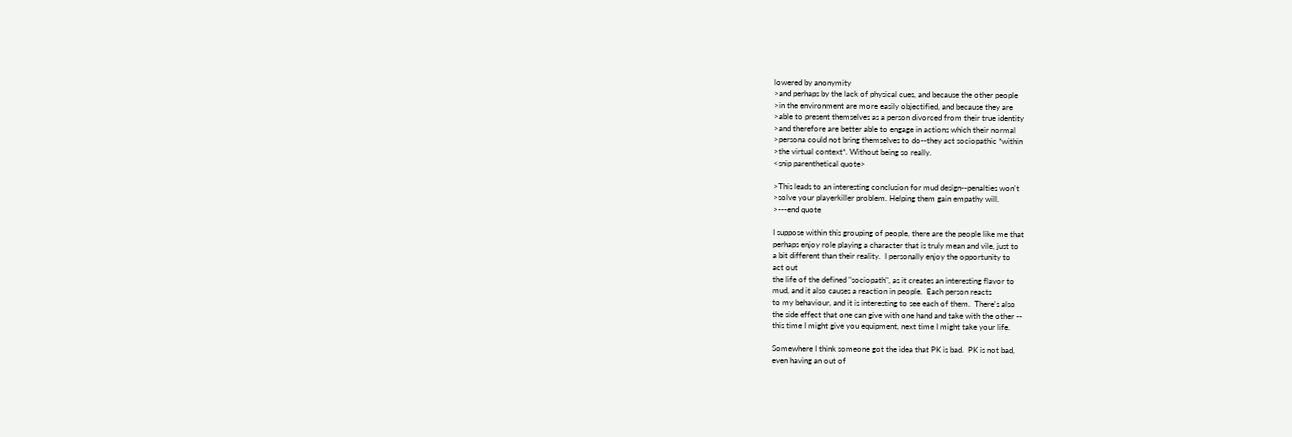lowered by anonymity
>and perhaps by the lack of physical cues, and because the other people
>in the environment are more easily objectified, and because they are
>able to present themselves as a person divorced from their true identity
>and therefore are better able to engage in actions which their normal
>persona could not bring themselves to do--they act sociopathic *within
>the virtual context*. Without being so really.
<snip parenthetical quote>

>This leads to an interesting conclusion for mud design--penalties won't
>solve your playerkiller problem. Helping them gain empathy will.
>---end quote

I suppose within this grouping of people, there are the people like me that
perhaps enjoy role playing a character that is truly mean and vile, just to
a bit different than their reality.  I personally enjoy the opportunity to
act out
the life of the defined "sociopath", as it creates an interesting flavor to
mud, and it also causes a reaction in people.  Each person reacts
to my behaviour, and it is interesting to see each of them.  There's also
the side effect that one can give with one hand and take with the other --
this time I might give you equipment, next time I might take your life.

Somewhere I think someone got the idea that PK is bad.  PK is not bad,
even having an out of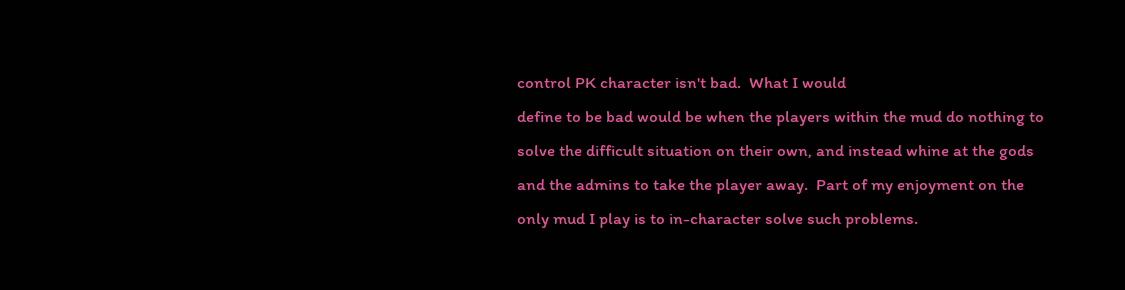control PK character isn't bad.  What I would
define to be bad would be when the players within the mud do nothing to
solve the difficult situation on their own, and instead whine at the gods
and the admins to take the player away.  Part of my enjoyment on the
only mud I play is to in-character solve such problems.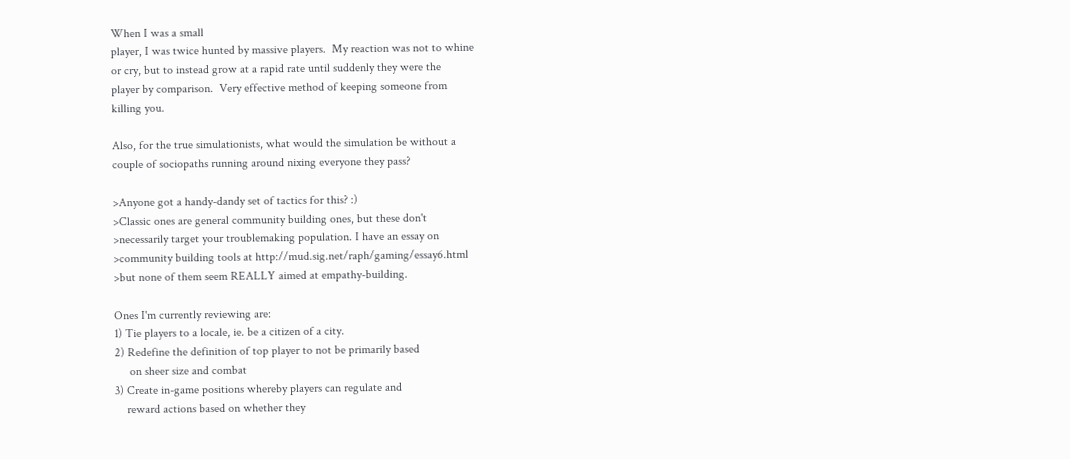When I was a small
player, I was twice hunted by massive players.  My reaction was not to whine
or cry, but to instead grow at a rapid rate until suddenly they were the
player by comparison.  Very effective method of keeping someone from
killing you.

Also, for the true simulationists, what would the simulation be without a
couple of sociopaths running around nixing everyone they pass?

>Anyone got a handy-dandy set of tactics for this? :)
>Classic ones are general community building ones, but these don't
>necessarily target your troublemaking population. I have an essay on
>community building tools at http://mud.sig.net/raph/gaming/essay6.html
>but none of them seem REALLY aimed at empathy-building.

Ones I'm currently reviewing are:
1) Tie players to a locale, ie. be a citizen of a city.
2) Redefine the definition of top player to not be primarily based
     on sheer size and combat
3) Create in-game positions whereby players can regulate and
    reward actions based on whether they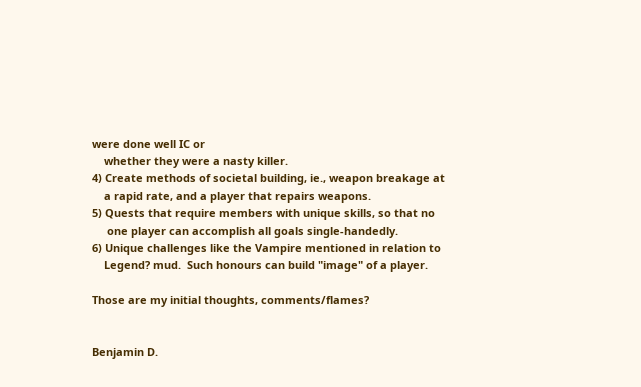were done well IC or
    whether they were a nasty killer.
4) Create methods of societal building, ie., weapon breakage at
    a rapid rate, and a player that repairs weapons.
5) Quests that require members with unique skills, so that no
     one player can accomplish all goals single-handedly.
6) Unique challenges like the Vampire mentioned in relation to
    Legend? mud.  Such honours can build "image" of a player.

Those are my initial thoughts, comments/flames?


Benjamin D.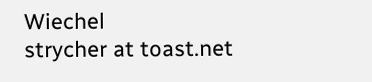Wiechel
strycher at toast.net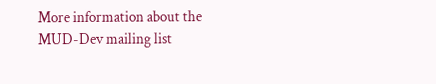More information about the MUD-Dev mailing list